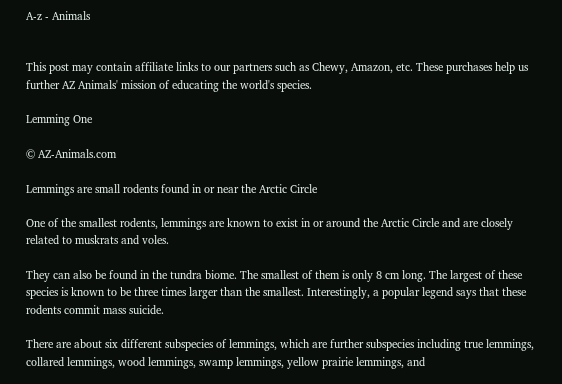A-z - Animals


This post may contain affiliate links to our partners such as Chewy, Amazon, etc. These purchases help us further AZ Animals' mission of educating the world's species.

Lemming One

© AZ-Animals.com

Lemmings are small rodents found in or near the Arctic Circle

One of the smallest rodents, lemmings are known to exist in or around the Arctic Circle and are closely related to muskrats and voles.

They can also be found in the tundra biome. The smallest of them is only 8 cm long. The largest of these species is known to be three times larger than the smallest. Interestingly, a popular legend says that these rodents commit mass suicide.

There are about six different subspecies of lemmings, which are further subspecies including true lemmings, collared lemmings, wood lemmings, swamp lemmings, yellow prairie lemmings, and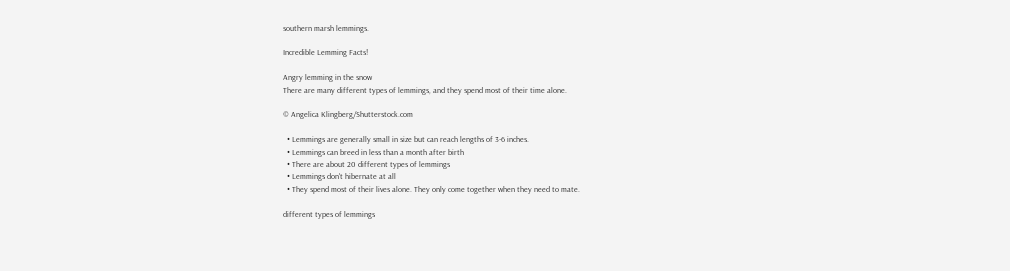southern marsh lemmings.

Incredible Lemming Facts!

Angry lemming in the snow
There are many different types of lemmings, and they spend most of their time alone.

© Angelica Klingberg/Shutterstock.com

  • Lemmings are generally small in size but can reach lengths of 3-6 inches.
  • Lemmings can breed in less than a month after birth
  • There are about 20 different types of lemmings
  • Lemmings don't hibernate at all
  • They spend most of their lives alone. They only come together when they need to mate.

different types of lemmings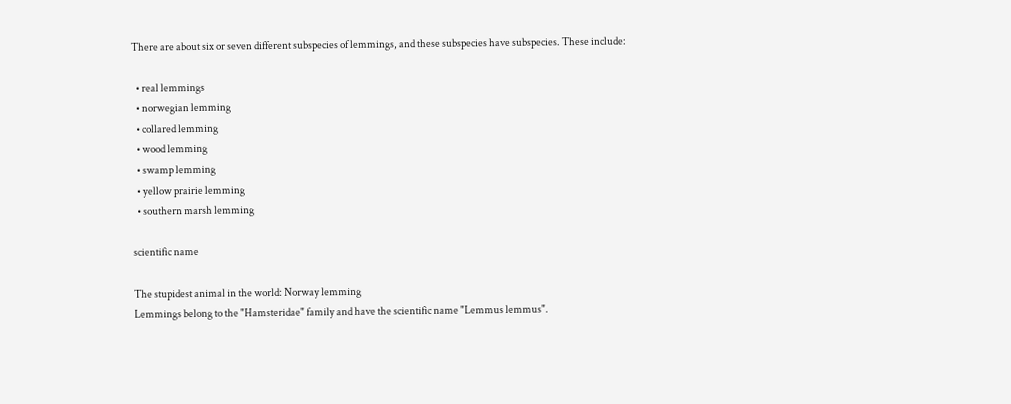There are about six or seven different subspecies of lemmings, and these subspecies have subspecies. These include:

  • real lemmings
  • norwegian lemming
  • collared lemming
  • wood lemming
  • swamp lemming
  • yellow prairie lemming
  • southern marsh lemming

scientific name

The stupidest animal in the world: Norway lemming
Lemmings belong to the "Hamsteridae" family and have the scientific name "Lemmus lemmus".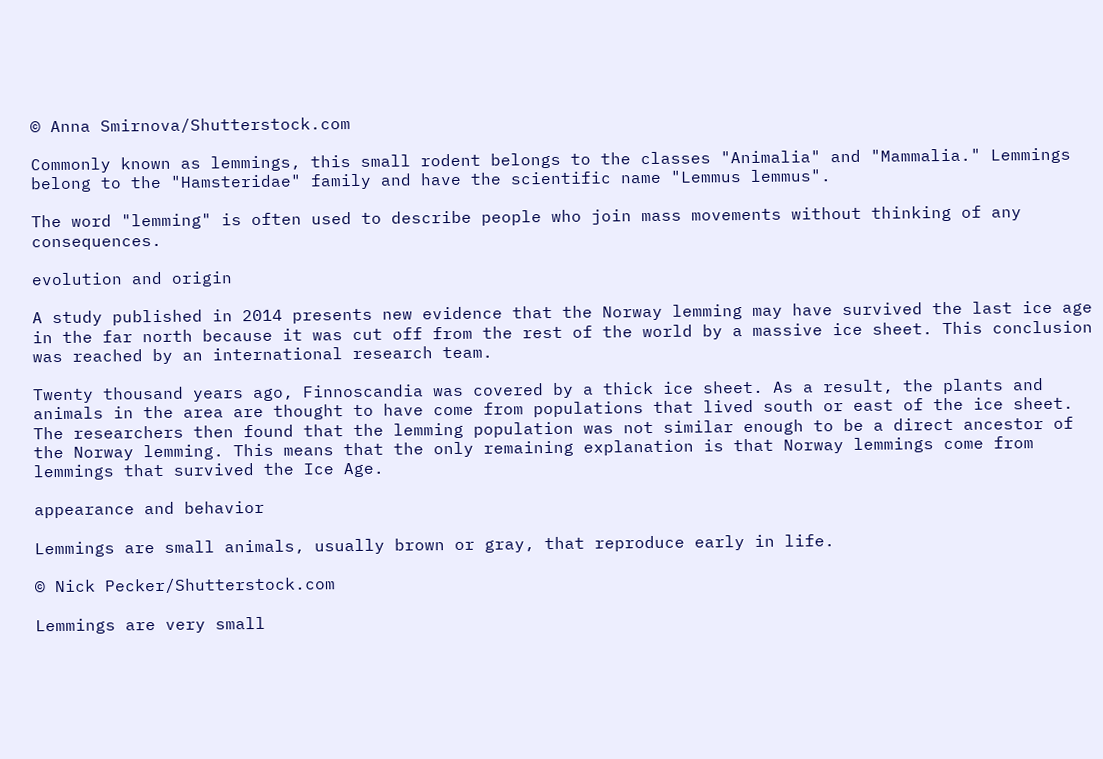© Anna Smirnova/Shutterstock.com

Commonly known as lemmings, this small rodent belongs to the classes "Animalia" and "Mammalia." Lemmings belong to the "Hamsteridae" family and have the scientific name "Lemmus lemmus".

The word "lemming" is often used to describe people who join mass movements without thinking of any consequences.

evolution and origin

A study published in 2014 presents new evidence that the Norway lemming may have survived the last ice age in the far north because it was cut off from the rest of the world by a massive ice sheet. This conclusion was reached by an international research team.

Twenty thousand years ago, Finnoscandia was covered by a thick ice sheet. As a result, the plants and animals in the area are thought to have come from populations that lived south or east of the ice sheet. The researchers then found that the lemming population was not similar enough to be a direct ancestor of the Norway lemming. This means that the only remaining explanation is that Norway lemmings come from lemmings that survived the Ice Age.

appearance and behavior

Lemmings are small animals, usually brown or gray, that reproduce early in life.

© Nick Pecker/Shutterstock.com

Lemmings are very small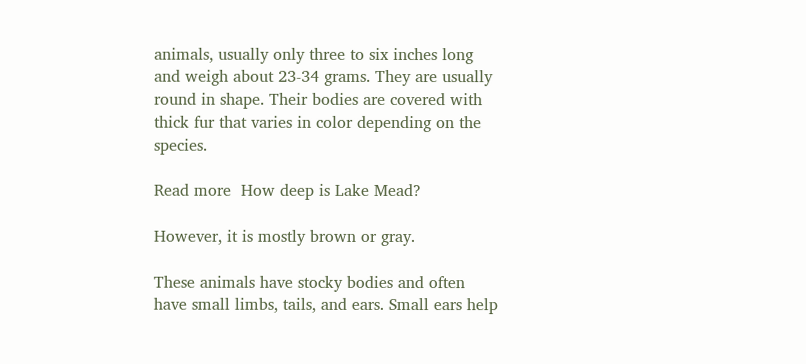animals, usually only three to six inches long and weigh about 23-34 grams. They are usually round in shape. Their bodies are covered with thick fur that varies in color depending on the species.

Read more  How deep is Lake Mead?

However, it is mostly brown or gray.

These animals have stocky bodies and often have small limbs, tails, and ears. Small ears help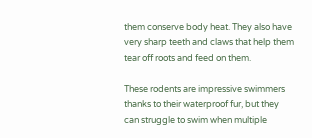them conserve body heat. They also have very sharp teeth and claws that help them tear off roots and feed on them.

These rodents are impressive swimmers thanks to their waterproof fur, but they can struggle to swim when multiple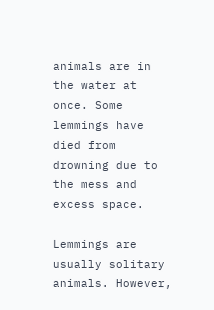animals are in the water at once. Some lemmings have died from drowning due to the mess and excess space.

Lemmings are usually solitary animals. However,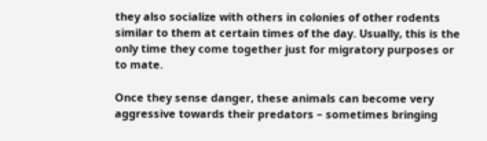they also socialize with others in colonies of other rodents similar to them at certain times of the day. Usually, this is the only time they come together just for migratory purposes or to mate.

Once they sense danger, these animals can become very aggressive towards their predators – sometimes bringing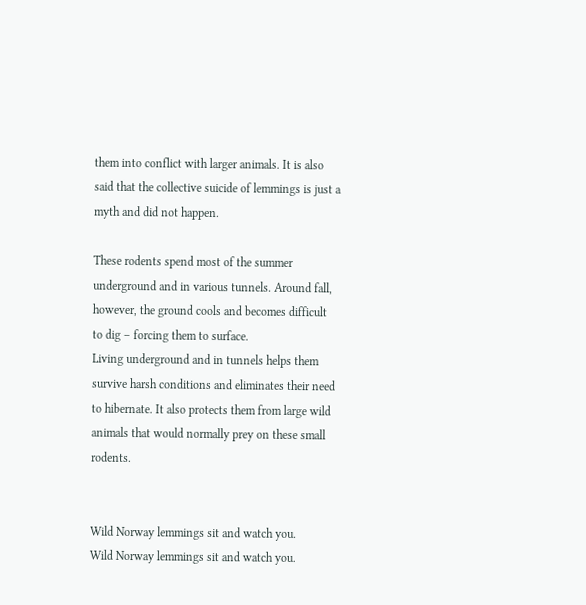them into conflict with larger animals. It is also said that the collective suicide of lemmings is just a myth and did not happen.

These rodents spend most of the summer underground and in various tunnels. Around fall, however, the ground cools and becomes difficult to dig – forcing them to surface.
Living underground and in tunnels helps them survive harsh conditions and eliminates their need to hibernate. It also protects them from large wild animals that would normally prey on these small rodents.


Wild Norway lemmings sit and watch you.
Wild Norway lemmings sit and watch you.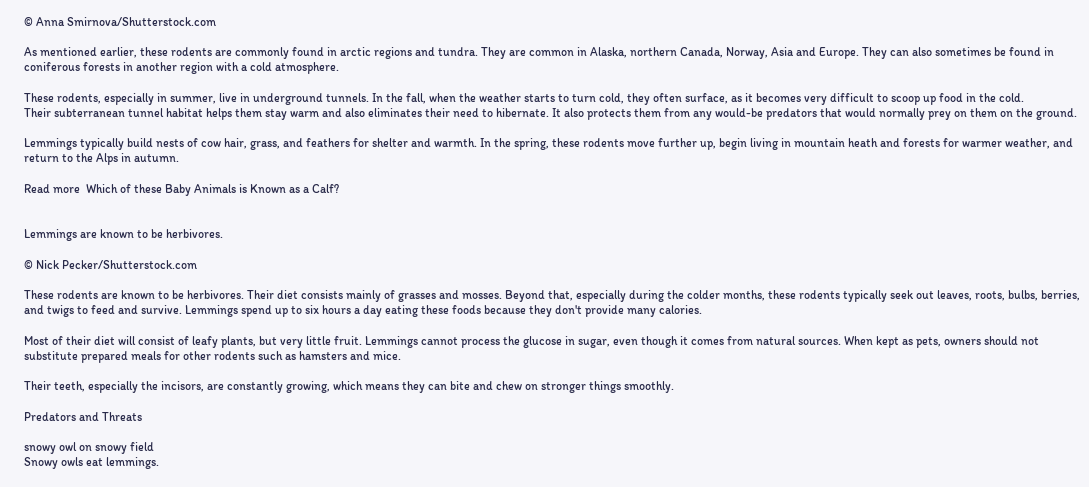© Anna Smirnova/Shutterstock.com

As mentioned earlier, these rodents are commonly found in arctic regions and tundra. They are common in Alaska, northern Canada, Norway, Asia and Europe. They can also sometimes be found in coniferous forests in another region with a cold atmosphere.

These rodents, especially in summer, live in underground tunnels. In the fall, when the weather starts to turn cold, they often surface, as it becomes very difficult to scoop up food in the cold.
Their subterranean tunnel habitat helps them stay warm and also eliminates their need to hibernate. It also protects them from any would-be predators that would normally prey on them on the ground.

Lemmings typically build nests of cow hair, grass, and feathers for shelter and warmth. In the spring, these rodents move further up, begin living in mountain heath and forests for warmer weather, and return to the Alps in autumn.

Read more  Which of these Baby Animals is Known as a Calf?


Lemmings are known to be herbivores.

© Nick Pecker/Shutterstock.com

These rodents are known to be herbivores. Their diet consists mainly of grasses and mosses. Beyond that, especially during the colder months, these rodents typically seek out leaves, roots, bulbs, berries, and twigs to feed and survive. Lemmings spend up to six hours a day eating these foods because they don't provide many calories.

Most of their diet will consist of leafy plants, but very little fruit. Lemmings cannot process the glucose in sugar, even though it comes from natural sources. When kept as pets, owners should not substitute prepared meals for other rodents such as hamsters and mice.

Their teeth, especially the incisors, are constantly growing, which means they can bite and chew on stronger things smoothly.

Predators and Threats

snowy owl on snowy field
Snowy owls eat lemmings.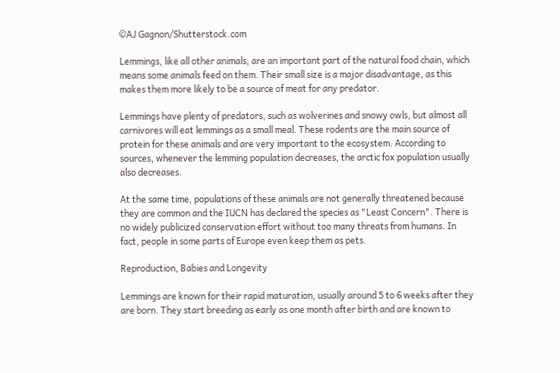©AJ Gagnon/Shutterstock.com

Lemmings, like all other animals, are an important part of the natural food chain, which means some animals feed on them. Their small size is a major disadvantage, as this makes them more likely to be a source of meat for any predator.

Lemmings have plenty of predators, such as wolverines and snowy owls, but almost all carnivores will eat lemmings as a small meal. These rodents are the main source of protein for these animals and are very important to the ecosystem. According to sources, whenever the lemming population decreases, the arctic fox population usually also decreases.

At the same time, populations of these animals are not generally threatened because they are common and the IUCN has declared the species as "Least Concern". There is no widely publicized conservation effort without too many threats from humans. In fact, people in some parts of Europe even keep them as pets.

Reproduction, Babies and Longevity

Lemmings are known for their rapid maturation, usually around 5 to 6 weeks after they are born. They start breeding as early as one month after birth and are known to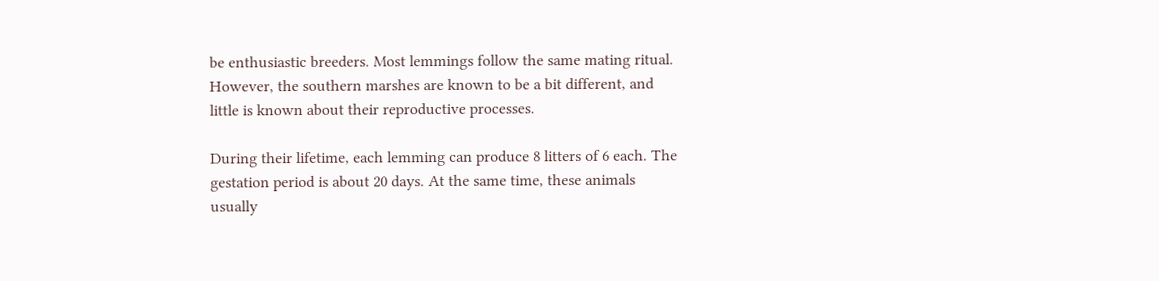be enthusiastic breeders. Most lemmings follow the same mating ritual. However, the southern marshes are known to be a bit different, and little is known about their reproductive processes.

During their lifetime, each lemming can produce 8 litters of 6 each. The gestation period is about 20 days. At the same time, these animals usually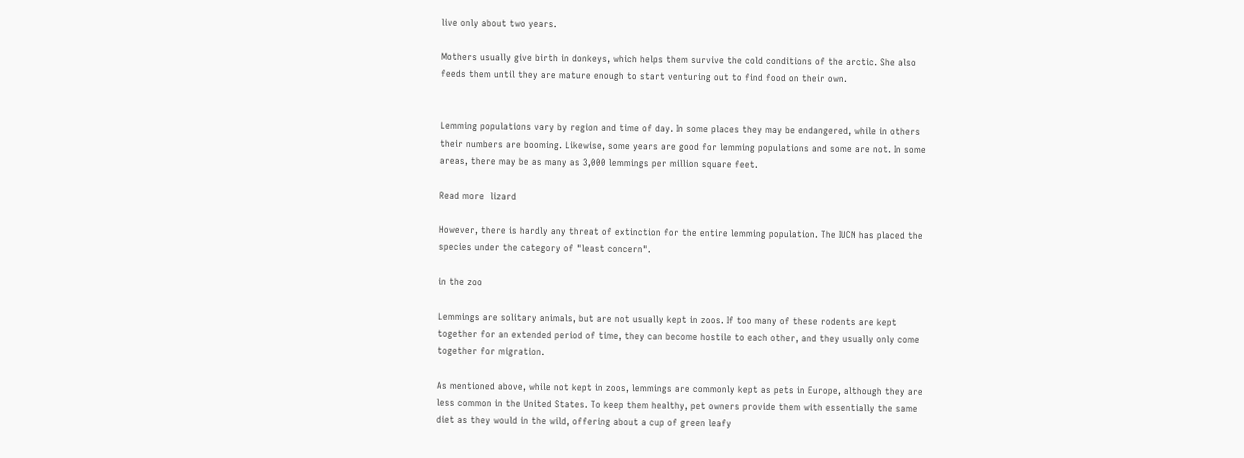live only about two years.

Mothers usually give birth in donkeys, which helps them survive the cold conditions of the arctic. She also feeds them until they are mature enough to start venturing out to find food on their own.


Lemming populations vary by region and time of day. In some places they may be endangered, while in others their numbers are booming. Likewise, some years are good for lemming populations and some are not. In some areas, there may be as many as 3,000 lemmings per million square feet.

Read more  lizard

However, there is hardly any threat of extinction for the entire lemming population. The IUCN has placed the species under the category of "least concern".

in the zoo

Lemmings are solitary animals, but are not usually kept in zoos. If too many of these rodents are kept together for an extended period of time, they can become hostile to each other, and they usually only come together for migration.

As mentioned above, while not kept in zoos, lemmings are commonly kept as pets in Europe, although they are less common in the United States. To keep them healthy, pet owners provide them with essentially the same diet as they would in the wild, offering about a cup of green leafy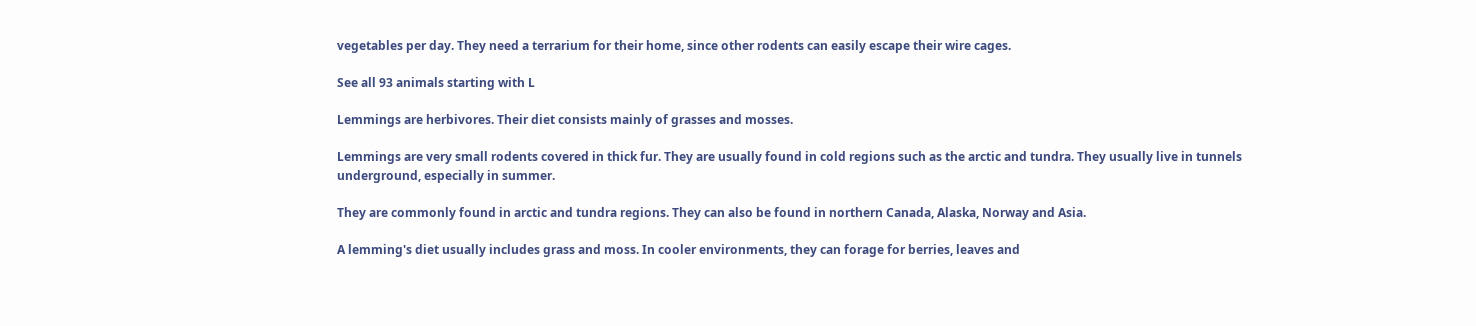vegetables per day. They need a terrarium for their home, since other rodents can easily escape their wire cages.

See all 93 animals starting with L

Lemmings are herbivores. Their diet consists mainly of grasses and mosses.

Lemmings are very small rodents covered in thick fur. They are usually found in cold regions such as the arctic and tundra. They usually live in tunnels underground, especially in summer.

They are commonly found in arctic and tundra regions. They can also be found in northern Canada, Alaska, Norway and Asia.

A lemming's diet usually includes grass and moss. In cooler environments, they can forage for berries, leaves and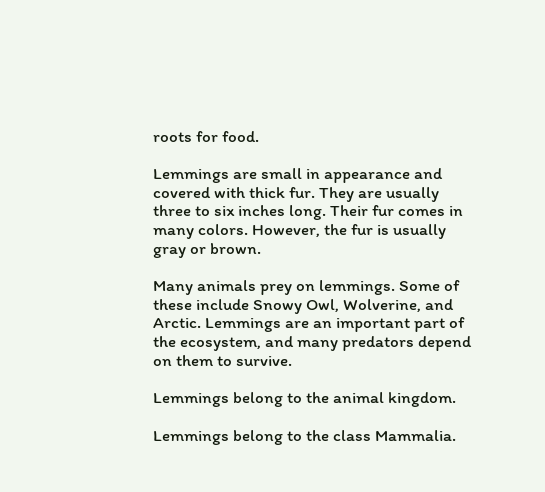roots for food.

Lemmings are small in appearance and covered with thick fur. They are usually three to six inches long. Their fur comes in many colors. However, the fur is usually gray or brown.

Many animals prey on lemmings. Some of these include Snowy Owl, Wolverine, and Arctic. Lemmings are an important part of the ecosystem, and many predators depend on them to survive.

Lemmings belong to the animal kingdom.

Lemmings belong to the class Mammalia.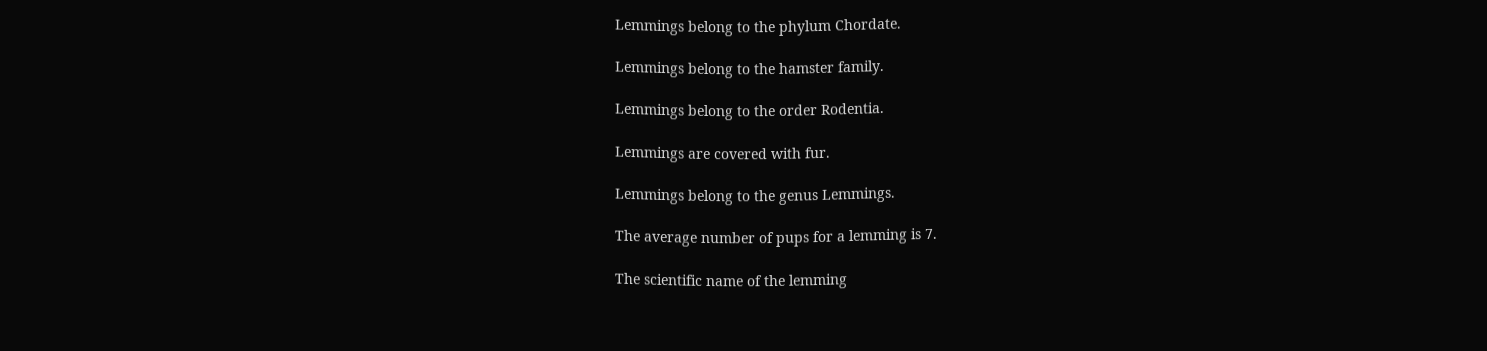Lemmings belong to the phylum Chordate.

Lemmings belong to the hamster family.

Lemmings belong to the order Rodentia.

Lemmings are covered with fur.

Lemmings belong to the genus Lemmings.

The average number of pups for a lemming is 7.

The scientific name of the lemming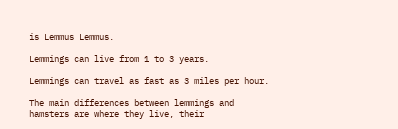is Lemmus Lemmus.

Lemmings can live from 1 to 3 years.

Lemmings can travel as fast as 3 miles per hour.

The main differences between lemmings and hamsters are where they live, their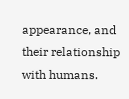appearance, and their relationship with humans.